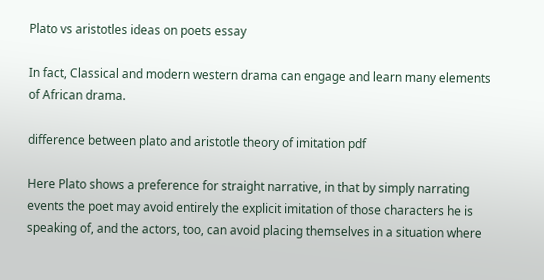Plato vs aristotles ideas on poets essay

In fact, Classical and modern western drama can engage and learn many elements of African drama.

difference between plato and aristotle theory of imitation pdf

Here Plato shows a preference for straight narrative, in that by simply narrating events the poet may avoid entirely the explicit imitation of those characters he is speaking of, and the actors, too, can avoid placing themselves in a situation where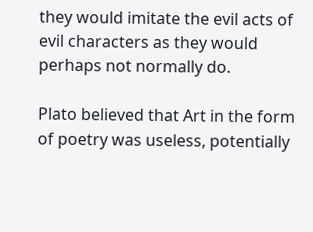they would imitate the evil acts of evil characters as they would perhaps not normally do.

Plato believed that Art in the form of poetry was useless, potentially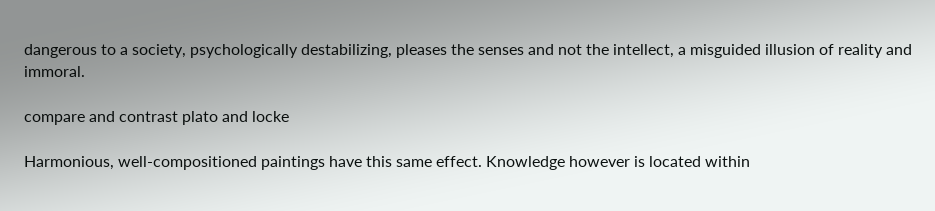dangerous to a society, psychologically destabilizing, pleases the senses and not the intellect, a misguided illusion of reality and immoral.

compare and contrast plato and locke

Harmonious, well-compositioned paintings have this same effect. Knowledge however is located within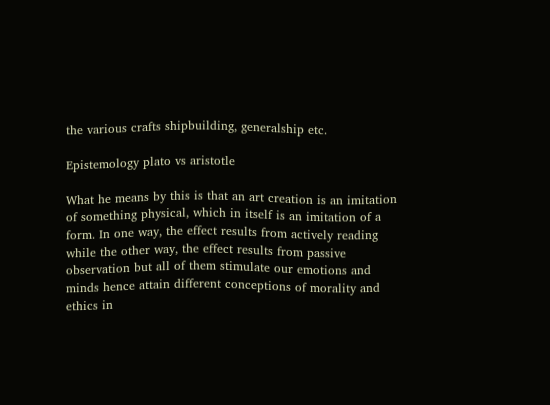the various crafts shipbuilding, generalship etc.

Epistemology plato vs aristotle

What he means by this is that an art creation is an imitation of something physical, which in itself is an imitation of a form. In one way, the effect results from actively reading while the other way, the effect results from passive observation but all of them stimulate our emotions and minds hence attain different conceptions of morality and ethics in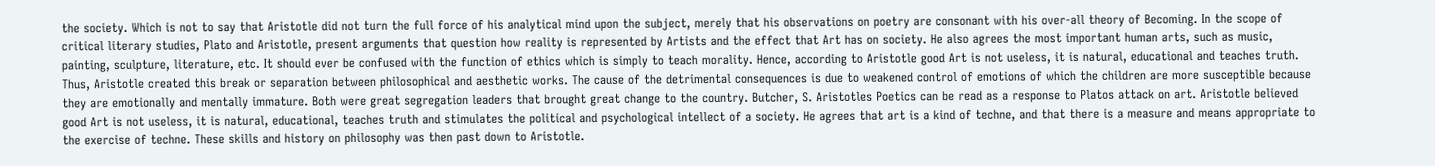the society. Which is not to say that Aristotle did not turn the full force of his analytical mind upon the subject, merely that his observations on poetry are consonant with his over-all theory of Becoming. In the scope of critical literary studies, Plato and Aristotle, present arguments that question how reality is represented by Artists and the effect that Art has on society. He also agrees the most important human arts, such as music, painting, sculpture, literature, etc. It should ever be confused with the function of ethics which is simply to teach morality. Hence, according to Aristotle good Art is not useless, it is natural, educational and teaches truth. Thus, Aristotle created this break or separation between philosophical and aesthetic works. The cause of the detrimental consequences is due to weakened control of emotions of which the children are more susceptible because they are emotionally and mentally immature. Both were great segregation leaders that brought great change to the country. Butcher, S. Aristotles Poetics can be read as a response to Platos attack on art. Aristotle believed good Art is not useless, it is natural, educational, teaches truth and stimulates the political and psychological intellect of a society. He agrees that art is a kind of techne, and that there is a measure and means appropriate to the exercise of techne. These skills and history on philosophy was then past down to Aristotle.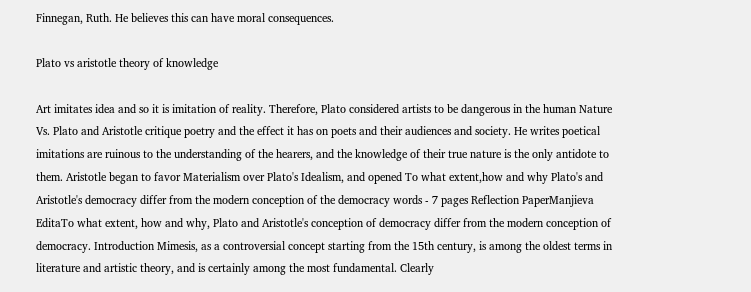Finnegan, Ruth. He believes this can have moral consequences.

Plato vs aristotle theory of knowledge

Art imitates idea and so it is imitation of reality. Therefore, Plato considered artists to be dangerous in the human Nature Vs. Plato and Aristotle critique poetry and the effect it has on poets and their audiences and society. He writes poetical imitations are ruinous to the understanding of the hearers, and the knowledge of their true nature is the only antidote to them. Aristotle began to favor Materialism over Plato's Idealism, and opened To what extent,how and why Plato's and Aristotle's democracy differ from the modern conception of the democracy words - 7 pages Reflection PaperManjieva EditaTo what extent, how and why, Plato and Aristotle's conception of democracy differ from the modern conception of democracy. Introduction Mimesis, as a controversial concept starting from the 15th century, is among the oldest terms in literature and artistic theory, and is certainly among the most fundamental. Clearly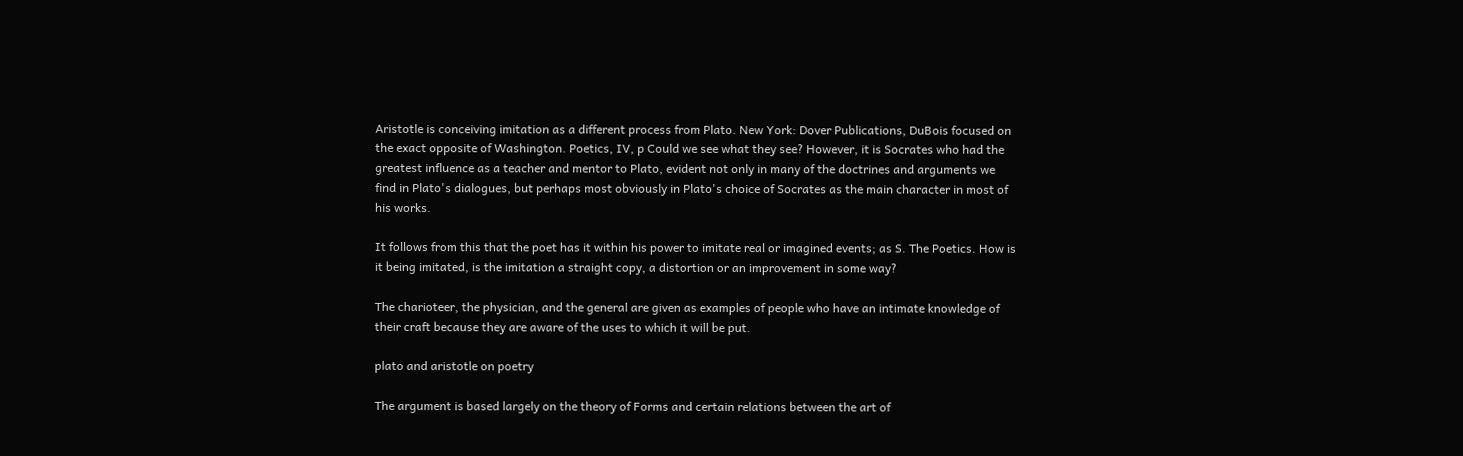Aristotle is conceiving imitation as a different process from Plato. New York: Dover Publications, DuBois focused on the exact opposite of Washington. Poetics, IV, p Could we see what they see? However, it is Socrates who had the greatest influence as a teacher and mentor to Plato, evident not only in many of the doctrines and arguments we find in Plato's dialogues, but perhaps most obviously in Plato's choice of Socrates as the main character in most of his works.

It follows from this that the poet has it within his power to imitate real or imagined events; as S. The Poetics. How is it being imitated, is the imitation a straight copy, a distortion or an improvement in some way?

The charioteer, the physician, and the general are given as examples of people who have an intimate knowledge of their craft because they are aware of the uses to which it will be put.

plato and aristotle on poetry

The argument is based largely on the theory of Forms and certain relations between the art of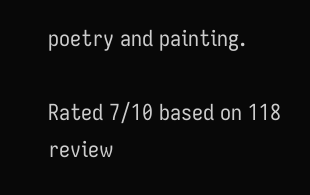poetry and painting.

Rated 7/10 based on 118 review